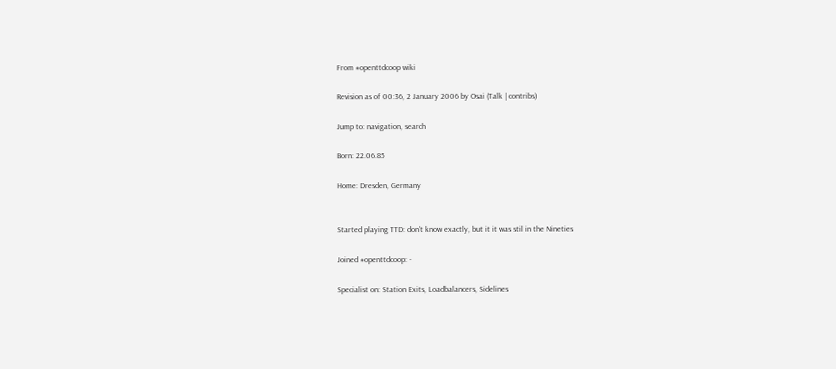From #openttdcoop wiki

Revision as of 00:36, 2 January 2006 by Osai (Talk | contribs)

Jump to: navigation, search

Born: 22.06.85

Home: Dresden, Germany


Started playing TTD: don't know exactly, but it it was stil in the Nineties

Joined #openttdcoop: -

Specialist on: Station Exits, Loadbalancers, Sidelines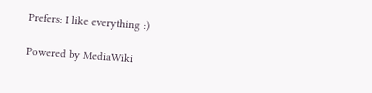Prefers: I like everything :)

Powered by MediaWiki